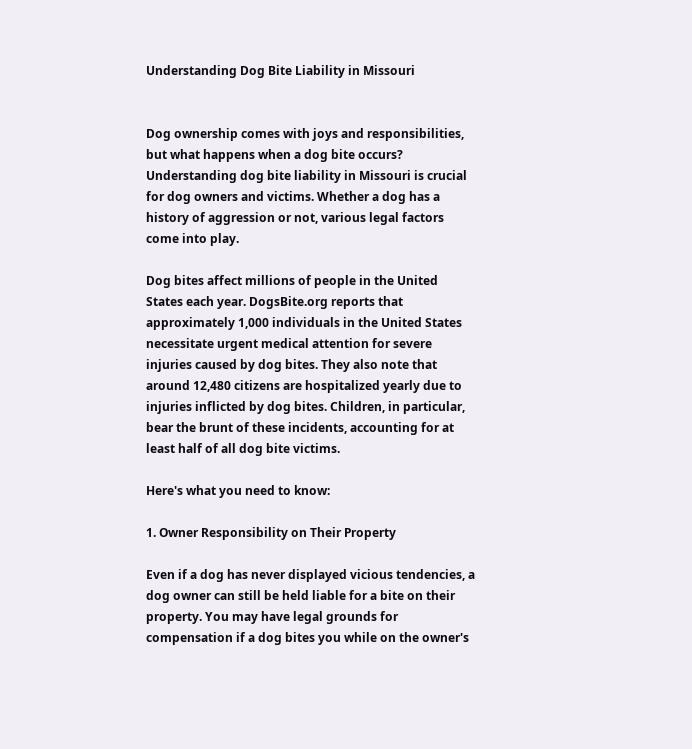Understanding Dog Bite Liability in Missouri


Dog ownership comes with joys and responsibilities, but what happens when a dog bite occurs? Understanding dog bite liability in Missouri is crucial for dog owners and victims. Whether a dog has a history of aggression or not, various legal factors come into play.

Dog bites affect millions of people in the United States each year. DogsBite.org reports that approximately 1,000 individuals in the United States necessitate urgent medical attention for severe injuries caused by dog bites. They also note that around 12,480 citizens are hospitalized yearly due to injuries inflicted by dog bites. Children, in particular, bear the brunt of these incidents, accounting for at least half of all dog bite victims.

Here's what you need to know:

1. Owner Responsibility on Their Property

Even if a dog has never displayed vicious tendencies, a dog owner can still be held liable for a bite on their property. You may have legal grounds for compensation if a dog bites you while on the owner's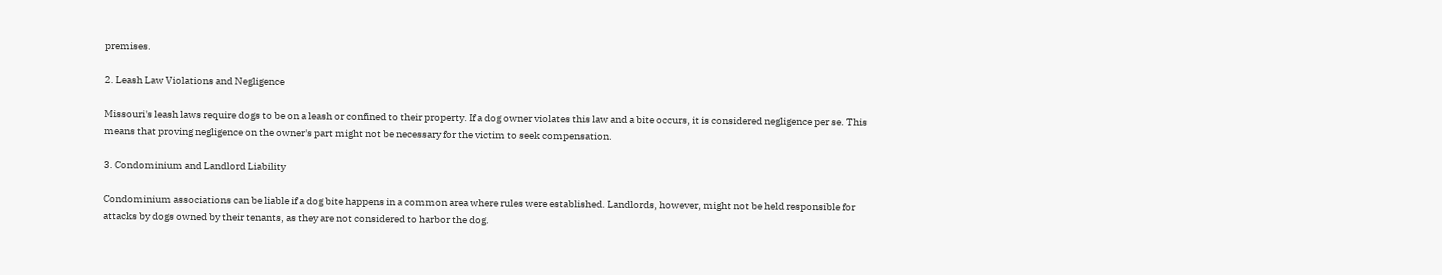premises.

2. Leash Law Violations and Negligence

Missouri's leash laws require dogs to be on a leash or confined to their property. If a dog owner violates this law and a bite occurs, it is considered negligence per se. This means that proving negligence on the owner's part might not be necessary for the victim to seek compensation.

3. Condominium and Landlord Liability

Condominium associations can be liable if a dog bite happens in a common area where rules were established. Landlords, however, might not be held responsible for attacks by dogs owned by their tenants, as they are not considered to harbor the dog.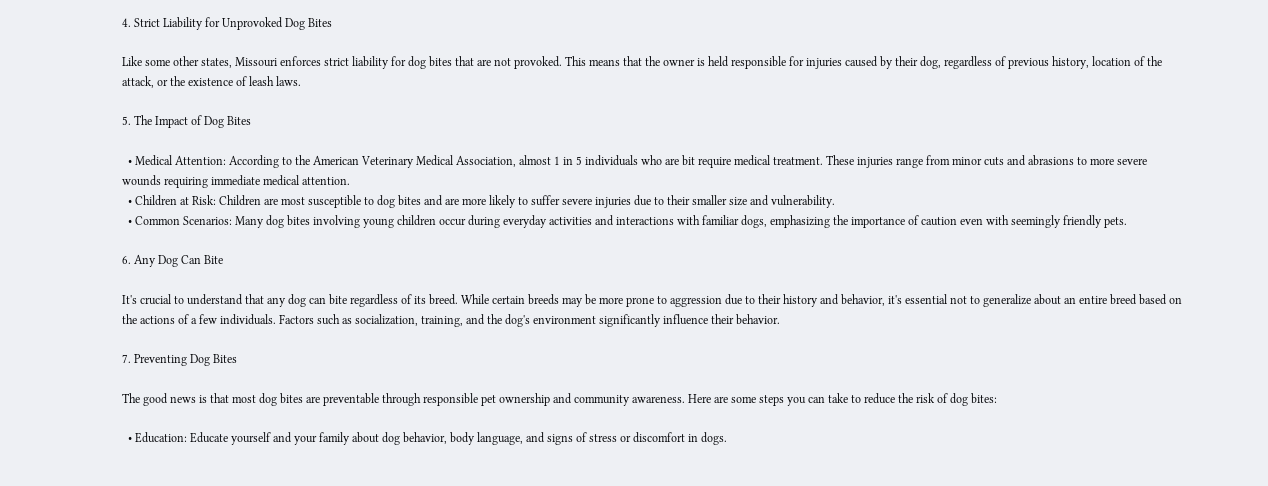4. Strict Liability for Unprovoked Dog Bites

Like some other states, Missouri enforces strict liability for dog bites that are not provoked. This means that the owner is held responsible for injuries caused by their dog, regardless of previous history, location of the attack, or the existence of leash laws.

5. The Impact of Dog Bites

  • Medical Attention: According to the American Veterinary Medical Association, almost 1 in 5 individuals who are bit require medical treatment. These injuries range from minor cuts and abrasions to more severe wounds requiring immediate medical attention.
  • Children at Risk: Children are most susceptible to dog bites and are more likely to suffer severe injuries due to their smaller size and vulnerability.
  • Common Scenarios: Many dog bites involving young children occur during everyday activities and interactions with familiar dogs, emphasizing the importance of caution even with seemingly friendly pets.

6. Any Dog Can Bite

It's crucial to understand that any dog can bite regardless of its breed. While certain breeds may be more prone to aggression due to their history and behavior, it's essential not to generalize about an entire breed based on the actions of a few individuals. Factors such as socialization, training, and the dog's environment significantly influence their behavior.

7. Preventing Dog Bites

The good news is that most dog bites are preventable through responsible pet ownership and community awareness. Here are some steps you can take to reduce the risk of dog bites:

  • Education: Educate yourself and your family about dog behavior, body language, and signs of stress or discomfort in dogs.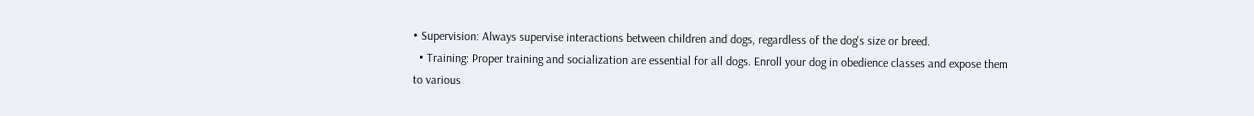• Supervision: Always supervise interactions between children and dogs, regardless of the dog's size or breed.
  • Training: Proper training and socialization are essential for all dogs. Enroll your dog in obedience classes and expose them to various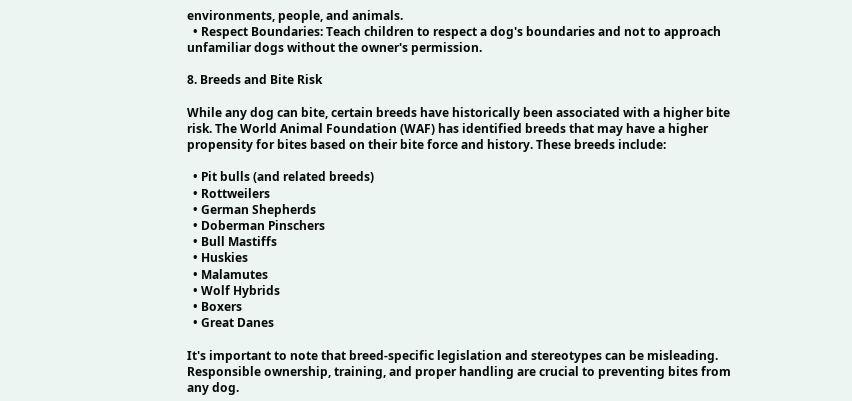environments, people, and animals.
  • Respect Boundaries: Teach children to respect a dog's boundaries and not to approach unfamiliar dogs without the owner's permission.

8. Breeds and Bite Risk

While any dog can bite, certain breeds have historically been associated with a higher bite risk. The World Animal Foundation (WAF) has identified breeds that may have a higher propensity for bites based on their bite force and history. These breeds include:

  • Pit bulls (and related breeds)
  • Rottweilers
  • German Shepherds
  • Doberman Pinschers
  • Bull Mastiffs
  • Huskies
  • Malamutes
  • Wolf Hybrids
  • Boxers
  • Great Danes

It's important to note that breed-specific legislation and stereotypes can be misleading. Responsible ownership, training, and proper handling are crucial to preventing bites from any dog.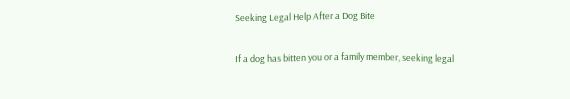Seeking Legal Help After a Dog Bite

If a dog has bitten you or a family member, seeking legal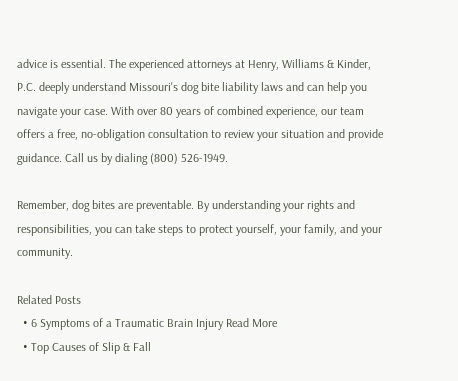advice is essential. The experienced attorneys at Henry, Williams & Kinder, P.C. deeply understand Missouri's dog bite liability laws and can help you navigate your case. With over 80 years of combined experience, our team offers a free, no-obligation consultation to review your situation and provide guidance. Call us by dialing (800) 526-1949.

Remember, dog bites are preventable. By understanding your rights and responsibilities, you can take steps to protect yourself, your family, and your community.

Related Posts
  • 6 Symptoms of a Traumatic Brain Injury Read More
  • Top Causes of Slip & Fall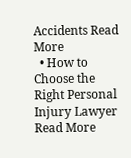Accidents Read More
  • How to Choose the Right Personal Injury Lawyer Read More